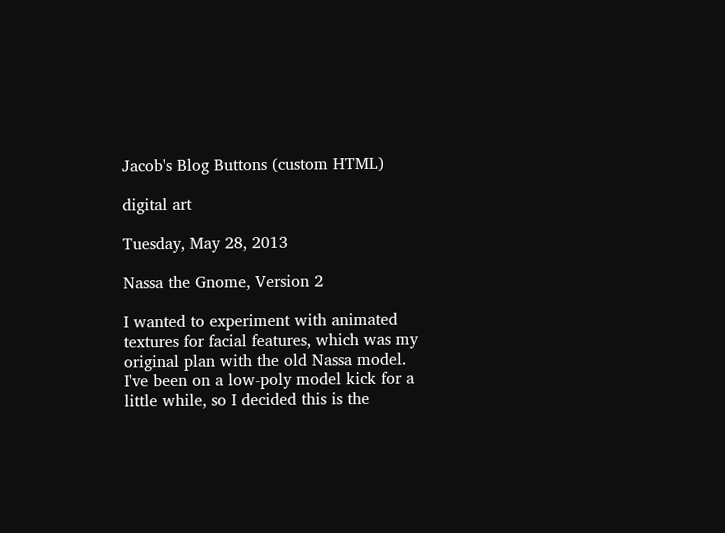Jacob's Blog Buttons (custom HTML)

digital art

Tuesday, May 28, 2013

Nassa the Gnome, Version 2

I wanted to experiment with animated textures for facial features, which was my original plan with the old Nassa model.  I've been on a low-poly model kick for a little while, so I decided this is the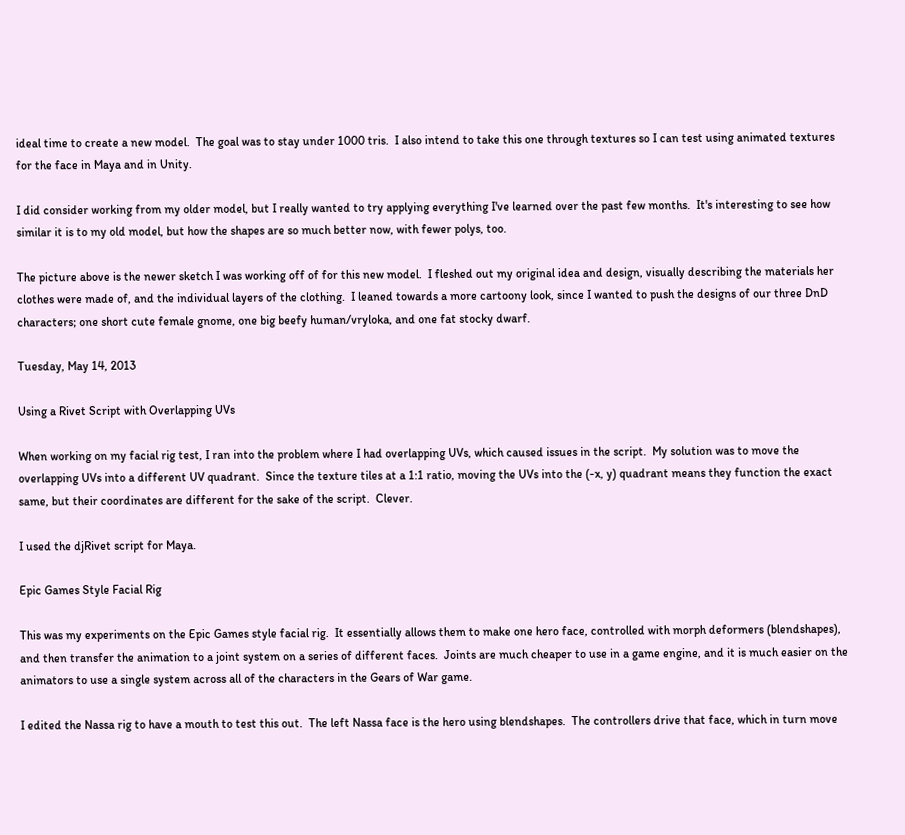ideal time to create a new model.  The goal was to stay under 1000 tris.  I also intend to take this one through textures so I can test using animated textures for the face in Maya and in Unity.

I did consider working from my older model, but I really wanted to try applying everything I've learned over the past few months.  It's interesting to see how similar it is to my old model, but how the shapes are so much better now, with fewer polys, too.

The picture above is the newer sketch I was working off of for this new model.  I fleshed out my original idea and design, visually describing the materials her clothes were made of, and the individual layers of the clothing.  I leaned towards a more cartoony look, since I wanted to push the designs of our three DnD characters; one short cute female gnome, one big beefy human/vryloka, and one fat stocky dwarf.

Tuesday, May 14, 2013

Using a Rivet Script with Overlapping UVs

When working on my facial rig test, I ran into the problem where I had overlapping UVs, which caused issues in the script.  My solution was to move the overlapping UVs into a different UV quadrant.  Since the texture tiles at a 1:1 ratio, moving the UVs into the (-x, y) quadrant means they function the exact same, but their coordinates are different for the sake of the script.  Clever.

I used the djRivet script for Maya.

Epic Games Style Facial Rig

This was my experiments on the Epic Games style facial rig.  It essentially allows them to make one hero face, controlled with morph deformers (blendshapes), and then transfer the animation to a joint system on a series of different faces.  Joints are much cheaper to use in a game engine, and it is much easier on the animators to use a single system across all of the characters in the Gears of War game.

I edited the Nassa rig to have a mouth to test this out.  The left Nassa face is the hero using blendshapes.  The controllers drive that face, which in turn move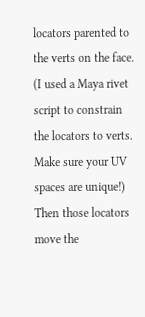locators parented to the verts on the face.  (I used a Maya rivet script to constrain the locators to verts.  Make sure your UV spaces are unique!)  Then those locators move the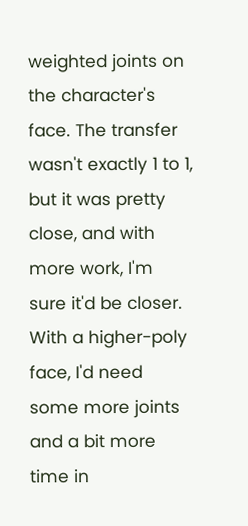weighted joints on the character's face. The transfer wasn't exactly 1 to 1, but it was pretty close, and with more work, I'm sure it'd be closer.  With a higher-poly face, I'd need some more joints and a bit more time in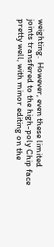weighting.  However, even these limited joints transfered to the high-poly Chip face pretty well, with minor editing on the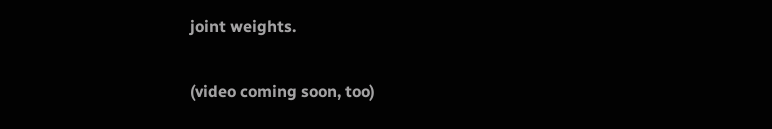joint weights.

(video coming soon, too)